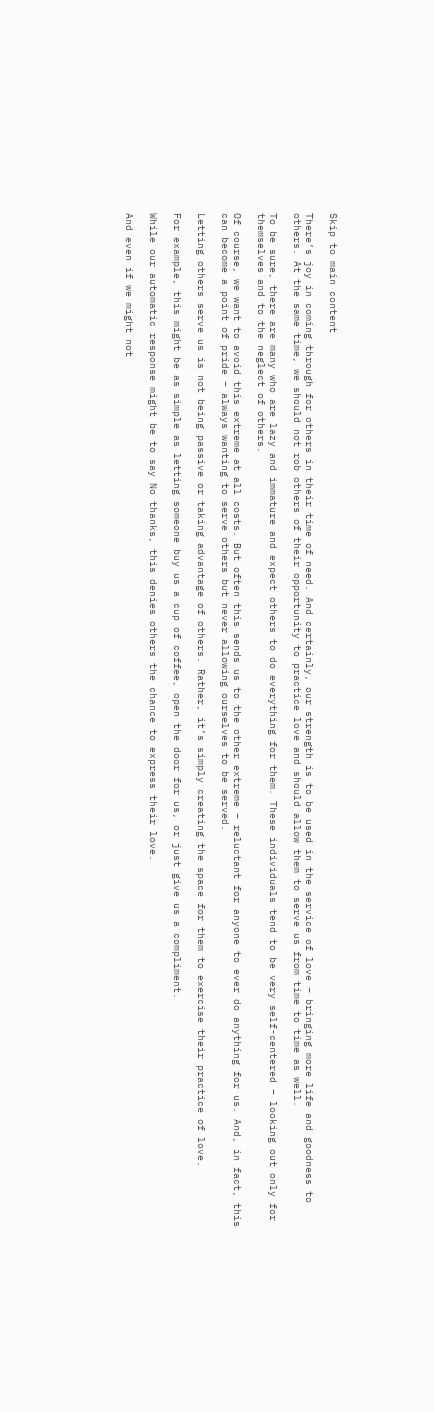Skip to main content

There’s joy in coming through for others in their time of need. And certainly, our strength is to be used in the service of love – bringing more life and goodness to others. At the same time, we should not rob others of their opportunity to practice love and should allow them to serve us from time to time as well.

To be sure, there are many who are lazy and immature and expect others to do everything for them. These individuals tend to be very self-centered – looking out only for themselves and to the neglect of others.

Of course, we want to avoid this extreme at all costs. But often this sends us to the other extreme – reluctant for anyone to ever do anything for us. And, in fact, this can become a point of pride – always wanting to serve others but never allowing ourselves to be served.

Letting others serve us is not being passive or taking advantage of others. Rather, it’s simply creating the space for them to exercise their practice of love.

For example, this might be as simple as letting someone buy us a cup of coffee, open the door for us, or just give us a compliment.

While our automatic response might be to say No thanks, this denies others the chance to express their love.

And even if we might not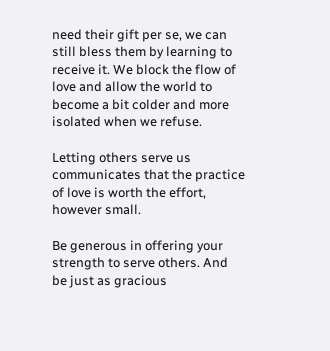need their gift per se, we can still bless them by learning to receive it. We block the flow of love and allow the world to become a bit colder and more isolated when we refuse.

Letting others serve us communicates that the practice of love is worth the effort, however small.

Be generous in offering your strength to serve others. And be just as gracious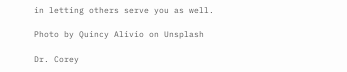in letting others serve you as well.

Photo by Quincy Alivio on Unsplash

Dr. Corey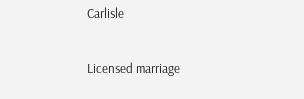Carlisle

Licensed marriage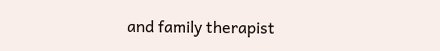and family therapist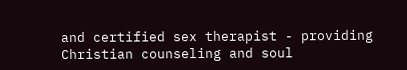and certified sex therapist - providing Christian counseling and soul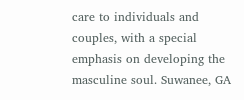care to individuals and couples, with a special emphasis on developing the masculine soul. Suwanee, GA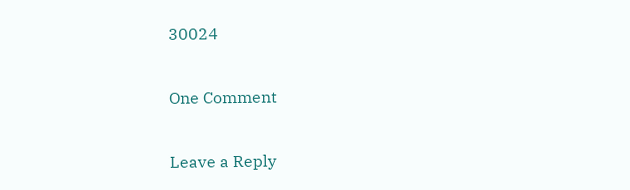30024

One Comment

Leave a Reply